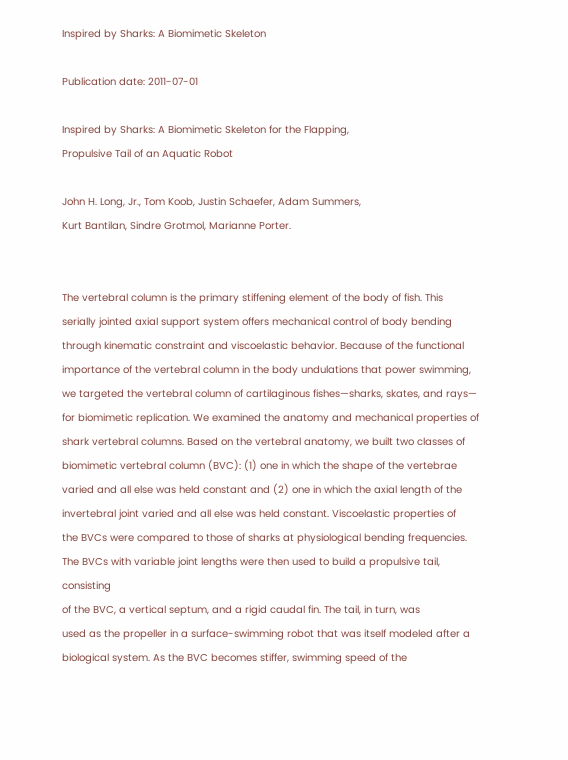Inspired by Sharks: A Biomimetic Skeleton

Publication date: 2011-07-01

Inspired by Sharks: A Biomimetic Skeleton for the Flapping,
Propulsive Tail of an Aquatic Robot

John H. Long, Jr., Tom Koob, Justin Schaefer, Adam Summers,
Kurt Bantilan, Sindre Grotmol, Marianne Porter.


The vertebral column is the primary stiffening element of the body of fish. This
serially jointed axial support system offers mechanical control of body bending
through kinematic constraint and viscoelastic behavior. Because of the functional
importance of the vertebral column in the body undulations that power swimming,
we targeted the vertebral column of cartilaginous fishes—sharks, skates, and rays—
for biomimetic replication. We examined the anatomy and mechanical properties of
shark vertebral columns. Based on the vertebral anatomy, we built two classes of
biomimetic vertebral column (BVC): (1) one in which the shape of the vertebrae
varied and all else was held constant and (2) one in which the axial length of the
invertebral joint varied and all else was held constant. Viscoelastic properties of
the BVCs were compared to those of sharks at physiological bending frequencies.
The BVCs with variable joint lengths were then used to build a propulsive tail, consisting
of the BVC, a vertical septum, and a rigid caudal fin. The tail, in turn, was
used as the propeller in a surface-swimming robot that was itself modeled after a
biological system. As the BVC becomes stiffer, swimming speed of the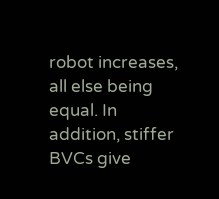robot increases,
all else being equal. In addition, stiffer BVCs give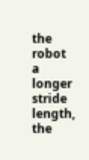the robot a longer stride
length, the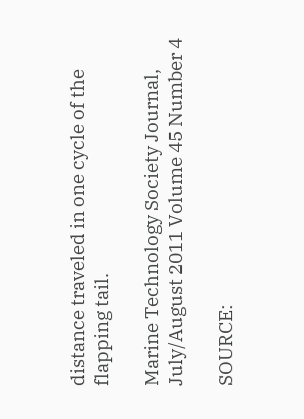distance traveled in one cycle of the flapping tail.

Marine Technology Society Journal,
July/August 2011 Volume 45 Number 4

SOURCE: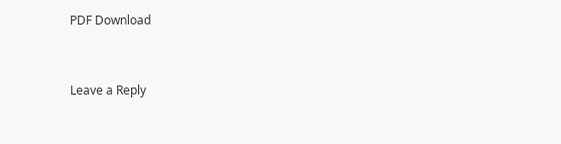PDF Download


Leave a Reply